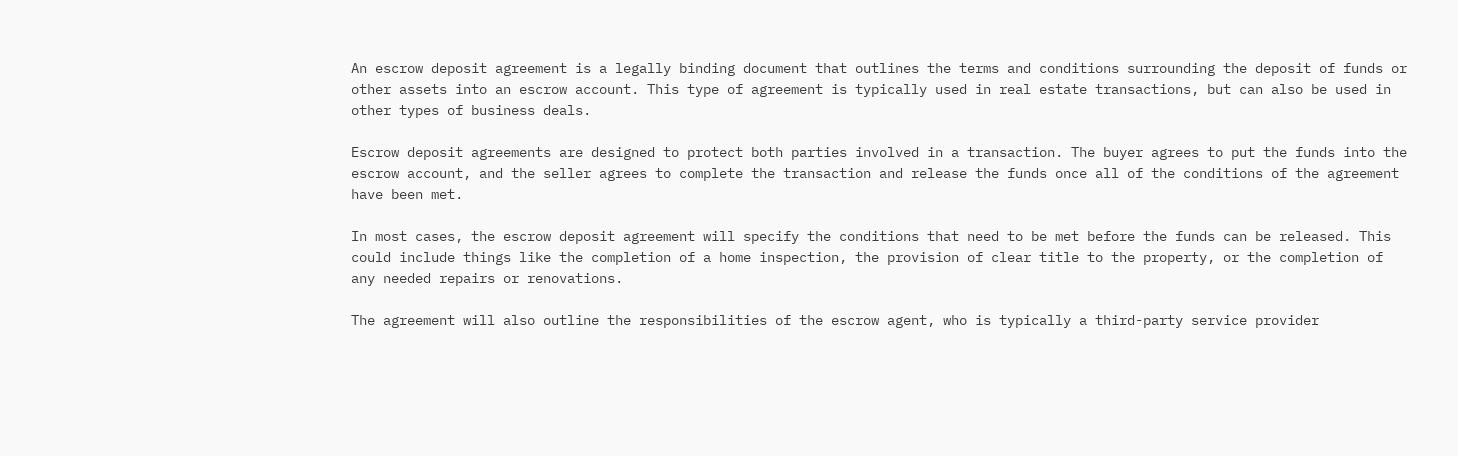An escrow deposit agreement is a legally binding document that outlines the terms and conditions surrounding the deposit of funds or other assets into an escrow account. This type of agreement is typically used in real estate transactions, but can also be used in other types of business deals.

Escrow deposit agreements are designed to protect both parties involved in a transaction. The buyer agrees to put the funds into the escrow account, and the seller agrees to complete the transaction and release the funds once all of the conditions of the agreement have been met.

In most cases, the escrow deposit agreement will specify the conditions that need to be met before the funds can be released. This could include things like the completion of a home inspection, the provision of clear title to the property, or the completion of any needed repairs or renovations.

The agreement will also outline the responsibilities of the escrow agent, who is typically a third-party service provider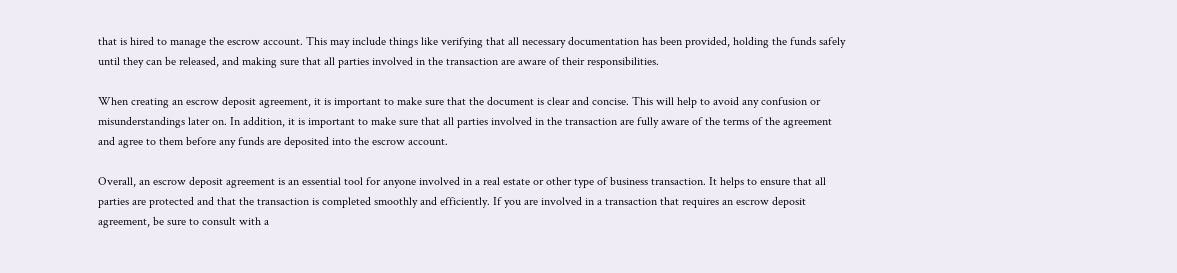that is hired to manage the escrow account. This may include things like verifying that all necessary documentation has been provided, holding the funds safely until they can be released, and making sure that all parties involved in the transaction are aware of their responsibilities.

When creating an escrow deposit agreement, it is important to make sure that the document is clear and concise. This will help to avoid any confusion or misunderstandings later on. In addition, it is important to make sure that all parties involved in the transaction are fully aware of the terms of the agreement and agree to them before any funds are deposited into the escrow account.

Overall, an escrow deposit agreement is an essential tool for anyone involved in a real estate or other type of business transaction. It helps to ensure that all parties are protected and that the transaction is completed smoothly and efficiently. If you are involved in a transaction that requires an escrow deposit agreement, be sure to consult with a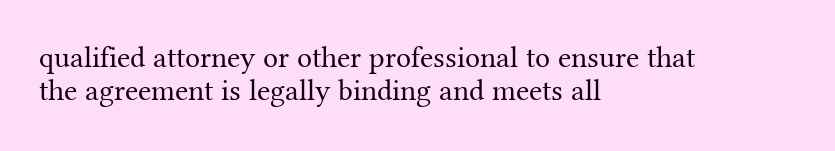qualified attorney or other professional to ensure that the agreement is legally binding and meets all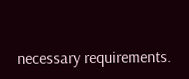necessary requirements.